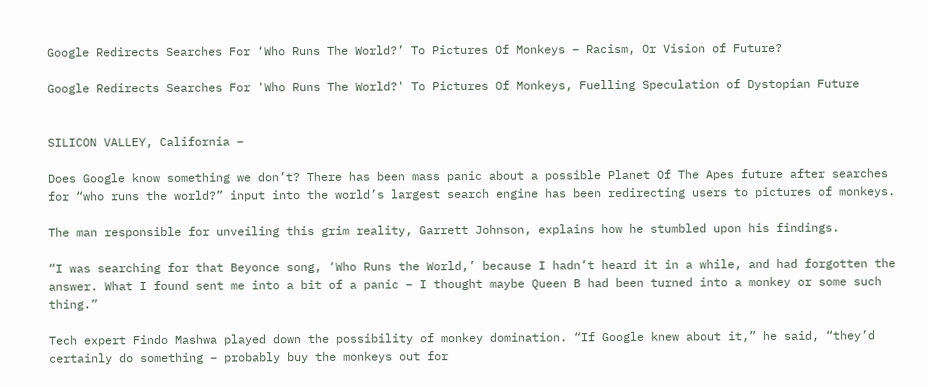Google Redirects Searches For ‘Who Runs The World?’ To Pictures Of Monkeys – Racism, Or Vision of Future?

Google Redirects Searches For 'Who Runs The World?' To Pictures Of Monkeys, Fuelling Speculation of Dystopian Future


SILICON VALLEY, California –

Does Google know something we don’t? There has been mass panic about a possible Planet Of The Apes future after searches for “who runs the world?” input into the world’s largest search engine has been redirecting users to pictures of monkeys.

The man responsible for unveiling this grim reality, Garrett Johnson, explains how he stumbled upon his findings.

“I was searching for that Beyonce song, ‘Who Runs the World,’ because I hadn’t heard it in a while, and had forgotten the answer. What I found sent me into a bit of a panic – I thought maybe Queen B had been turned into a monkey or some such thing.”

Tech expert Findo Mashwa played down the possibility of monkey domination. “If Google knew about it,” he said, “they’d certainly do something – probably buy the monkeys out for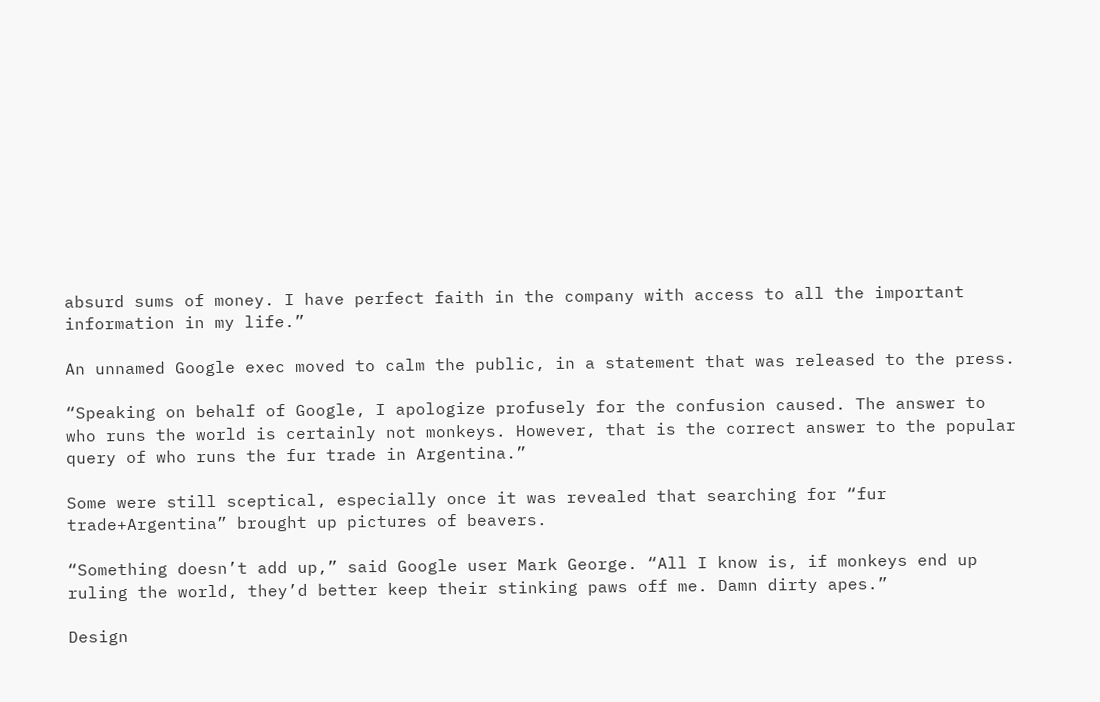absurd sums of money. I have perfect faith in the company with access to all the important information in my life.”

An unnamed Google exec moved to calm the public, in a statement that was released to the press.

“Speaking on behalf of Google, I apologize profusely for the confusion caused. The answer to who runs the world is certainly not monkeys. However, that is the correct answer to the popular query of who runs the fur trade in Argentina.”

Some were still sceptical, especially once it was revealed that searching for “fur trade+Argentina” brought up pictures of beavers.

“Something doesn’t add up,” said Google user Mark George. “All I know is, if monkeys end up ruling the world, they’d better keep their stinking paws off me. Damn dirty apes.”

Design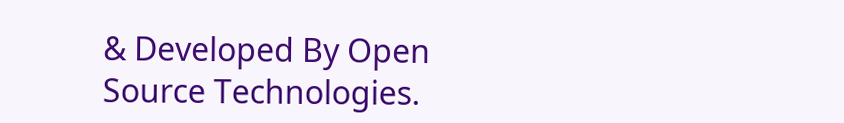& Developed By Open Source Technologies.